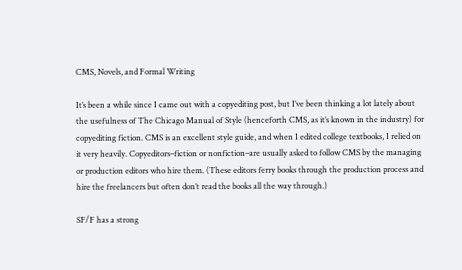CMS, Novels, and Formal Writing

It’s been a while since I came out with a copyediting post, but I’ve been thinking a lot lately about the usefulness of The Chicago Manual of Style (henceforth CMS, as it’s known in the industry) for copyediting fiction. CMS is an excellent style guide, and when I edited college textbooks, I relied on it very heavily. Copyeditors–fiction or nonfiction–are usually asked to follow CMS by the managing or production editors who hire them. (These editors ferry books through the production process and hire the freelancers but often don’t read the books all the way through.)

SF/F has a strong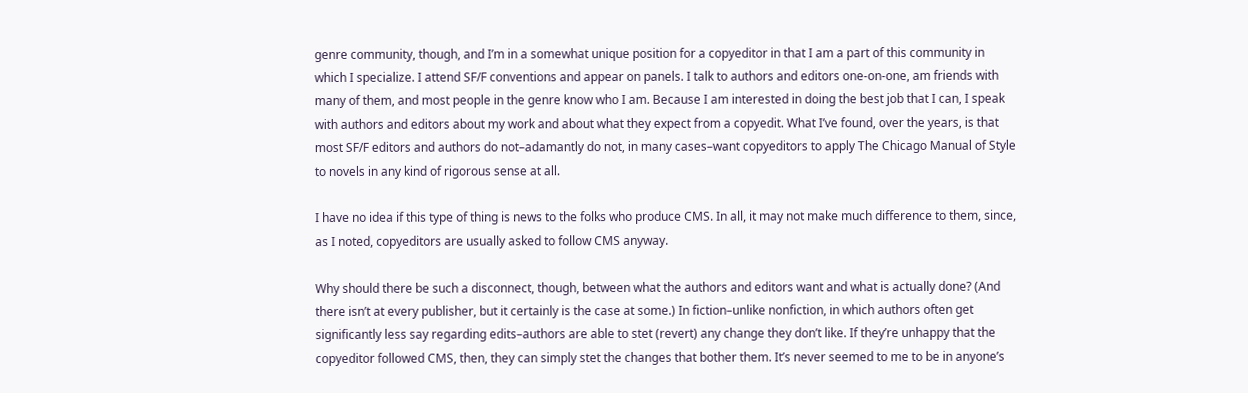genre community, though, and I’m in a somewhat unique position for a copyeditor in that I am a part of this community in which I specialize. I attend SF/F conventions and appear on panels. I talk to authors and editors one-on-one, am friends with many of them, and most people in the genre know who I am. Because I am interested in doing the best job that I can, I speak with authors and editors about my work and about what they expect from a copyedit. What I’ve found, over the years, is that most SF/F editors and authors do not–adamantly do not, in many cases–want copyeditors to apply The Chicago Manual of Style to novels in any kind of rigorous sense at all.

I have no idea if this type of thing is news to the folks who produce CMS. In all, it may not make much difference to them, since, as I noted, copyeditors are usually asked to follow CMS anyway.

Why should there be such a disconnect, though, between what the authors and editors want and what is actually done? (And there isn’t at every publisher, but it certainly is the case at some.) In fiction–unlike nonfiction, in which authors often get significantly less say regarding edits–authors are able to stet (revert) any change they don’t like. If they’re unhappy that the copyeditor followed CMS, then, they can simply stet the changes that bother them. It’s never seemed to me to be in anyone’s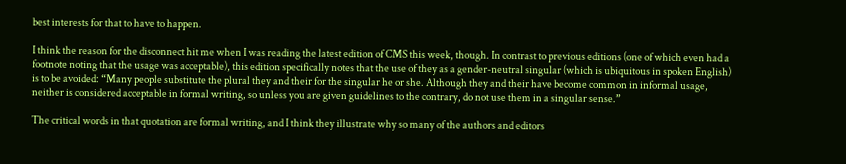best interests for that to have to happen.

I think the reason for the disconnect hit me when I was reading the latest edition of CMS this week, though. In contrast to previous editions (one of which even had a footnote noting that the usage was acceptable), this edition specifically notes that the use of they as a gender-neutral singular (which is ubiquitous in spoken English) is to be avoided: “Many people substitute the plural they and their for the singular he or she. Although they and their have become common in informal usage, neither is considered acceptable in formal writing, so unless you are given guidelines to the contrary, do not use them in a singular sense.”

The critical words in that quotation are formal writing, and I think they illustrate why so many of the authors and editors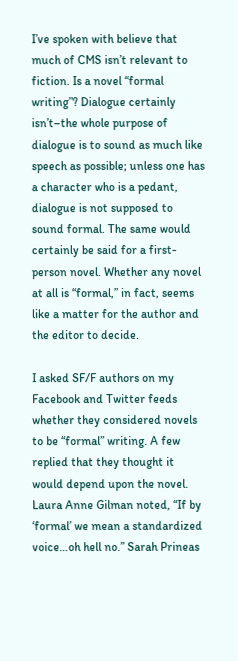I’ve spoken with believe that much of CMS isn’t relevant to fiction. Is a novel “formal writing”? Dialogue certainly isn’t–the whole purpose of dialogue is to sound as much like speech as possible; unless one has a character who is a pedant, dialogue is not supposed to sound formal. The same would certainly be said for a first-person novel. Whether any novel at all is “formal,” in fact, seems like a matter for the author and the editor to decide.

I asked SF/F authors on my Facebook and Twitter feeds whether they considered novels to be “formal” writing. A few replied that they thought it would depend upon the novel. Laura Anne Gilman noted, “If by ‘formal’ we mean a standardized voice…oh hell no.” Sarah Prineas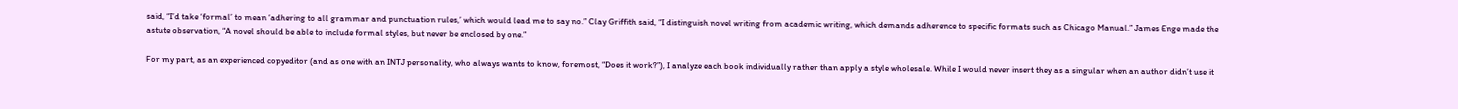said, “I’d take ‘formal’ to mean ‘adhering to all grammar and punctuation rules,’ which would lead me to say no.” Clay Griffith said, “I distinguish novel writing from academic writing, which demands adherence to specific formats such as Chicago Manual.” James Enge made the astute observation, “A novel should be able to include formal styles, but never be enclosed by one.”

For my part, as an experienced copyeditor (and as one with an INTJ personality, who always wants to know, foremost, “Does it work?”), I analyze each book individually rather than apply a style wholesale. While I would never insert they as a singular when an author didn’t use it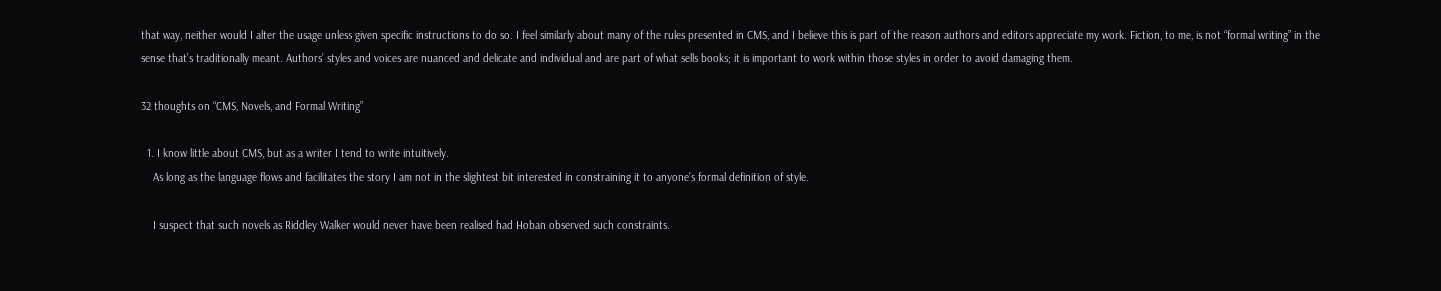that way, neither would I alter the usage unless given specific instructions to do so. I feel similarly about many of the rules presented in CMS, and I believe this is part of the reason authors and editors appreciate my work. Fiction, to me, is not “formal writing” in the sense that’s traditionally meant. Authors’ styles and voices are nuanced and delicate and individual and are part of what sells books; it is important to work within those styles in order to avoid damaging them.

32 thoughts on “CMS, Novels, and Formal Writing”

  1. I know little about CMS, but as a writer I tend to write intuitively.
    As long as the language flows and facilitates the story I am not in the slightest bit interested in constraining it to anyone’s formal definition of style.

    I suspect that such novels as Riddley Walker would never have been realised had Hoban observed such constraints.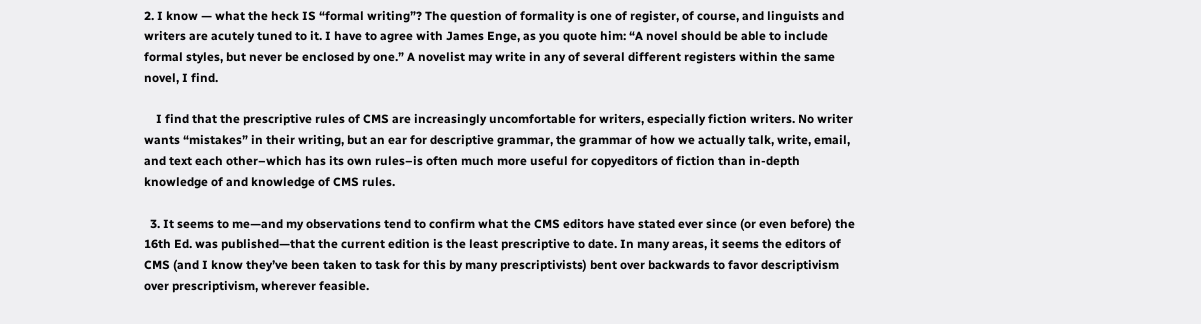2. I know — what the heck IS “formal writing”? The question of formality is one of register, of course, and linguists and writers are acutely tuned to it. I have to agree with James Enge, as you quote him: “A novel should be able to include formal styles, but never be enclosed by one.” A novelist may write in any of several different registers within the same novel, I find.

    I find that the prescriptive rules of CMS are increasingly uncomfortable for writers, especially fiction writers. No writer wants “mistakes” in their writing, but an ear for descriptive grammar, the grammar of how we actually talk, write, email, and text each other–which has its own rules–is often much more useful for copyeditors of fiction than in-depth knowledge of and knowledge of CMS rules.

  3. It seems to me—and my observations tend to confirm what the CMS editors have stated ever since (or even before) the 16th Ed. was published—that the current edition is the least prescriptive to date. In many areas, it seems the editors of CMS (and I know they’ve been taken to task for this by many prescriptivists) bent over backwards to favor descriptivism over prescriptivism, wherever feasible.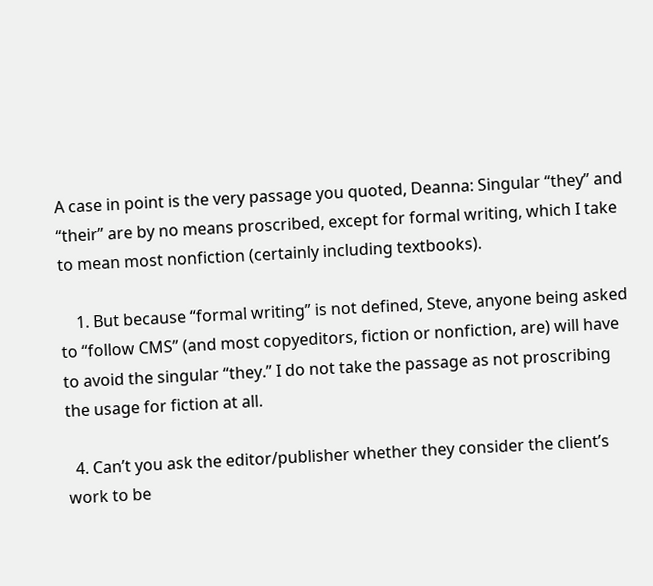A case in point is the very passage you quoted, Deanna: Singular “they” and “their” are by no means proscribed, except for formal writing, which I take to mean most nonfiction (certainly including textbooks).

    1. But because “formal writing” is not defined, Steve, anyone being asked to “follow CMS” (and most copyeditors, fiction or nonfiction, are) will have to avoid the singular “they.” I do not take the passage as not proscribing the usage for fiction at all.

  4. Can’t you ask the editor/publisher whether they consider the client’s work to be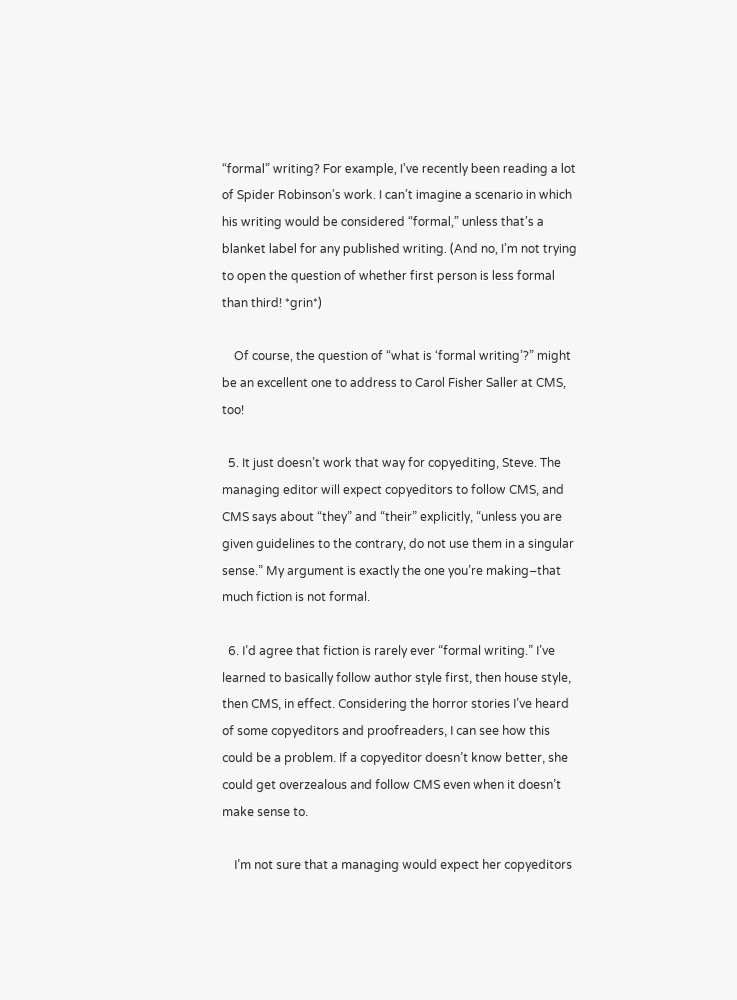“formal” writing? For example, I’ve recently been reading a lot of Spider Robinson’s work. I can’t imagine a scenario in which his writing would be considered “formal,” unless that’s a blanket label for any published writing. (And no, I’m not trying to open the question of whether first person is less formal than third! *grin*)

    Of course, the question of “what is ‘formal writing’?” might be an excellent one to address to Carol Fisher Saller at CMS, too!

  5. It just doesn’t work that way for copyediting, Steve. The managing editor will expect copyeditors to follow CMS, and CMS says about “they” and “their” explicitly, “unless you are given guidelines to the contrary, do not use them in a singular sense.” My argument is exactly the one you’re making–that much fiction is not formal.

  6. I’d agree that fiction is rarely ever “formal writing.” I’ve learned to basically follow author style first, then house style, then CMS, in effect. Considering the horror stories I’ve heard of some copyeditors and proofreaders, I can see how this could be a problem. If a copyeditor doesn’t know better, she could get overzealous and follow CMS even when it doesn’t make sense to.

    I’m not sure that a managing would expect her copyeditors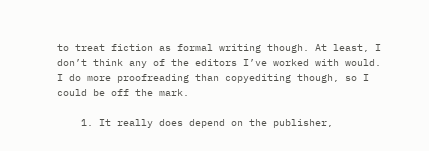to treat fiction as formal writing though. At least, I don’t think any of the editors I’ve worked with would. I do more proofreading than copyediting though, so I could be off the mark.

    1. It really does depend on the publisher,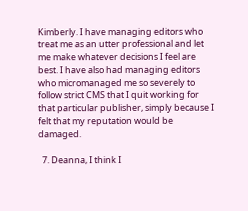Kimberly. I have managing editors who treat me as an utter professional and let me make whatever decisions I feel are best. I have also had managing editors who micromanaged me so severely to follow strict CMS that I quit working for that particular publisher, simply because I felt that my reputation would be damaged.

  7. Deanna, I think I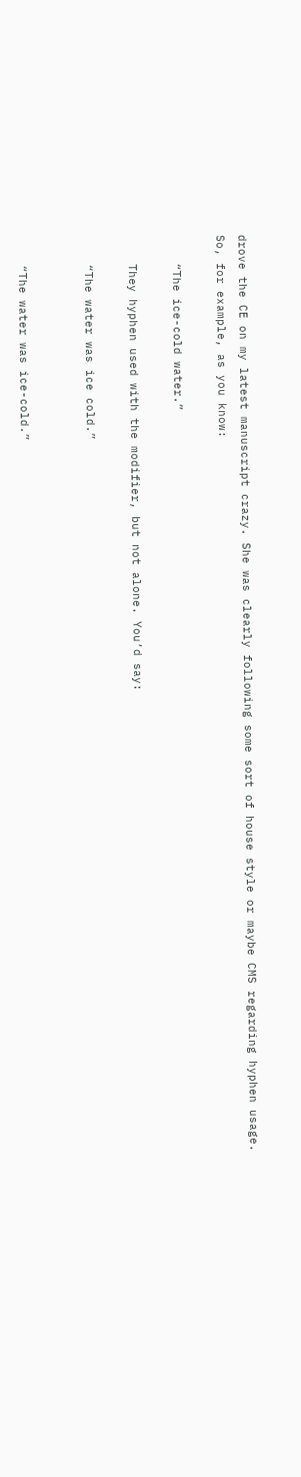drove the CE on my latest manuscript crazy. She was clearly following some sort of house style or maybe CMS regarding hyphen usage. So, for example, as you know:

    “The ice-cold water.”

    They hyphen used with the modifier, but not alone. You’d say:

    “The water was ice cold.”


    “The water was ice-cold.”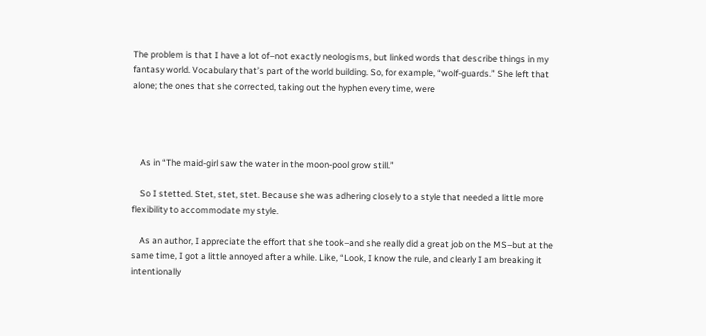The problem is that I have a lot of–not exactly neologisms, but linked words that describe things in my fantasy world. Vocabulary that’s part of the world building. So, for example, “wolf-guards.” She left that alone; the ones that she corrected, taking out the hyphen every time, were




    As in “The maid-girl saw the water in the moon-pool grow still.”

    So I stetted. Stet, stet, stet. Because she was adhering closely to a style that needed a little more flexibility to accommodate my style.

    As an author, I appreciate the effort that she took–and she really did a great job on the MS–but at the same time, I got a little annoyed after a while. Like, “Look, I know the rule, and clearly I am breaking it intentionally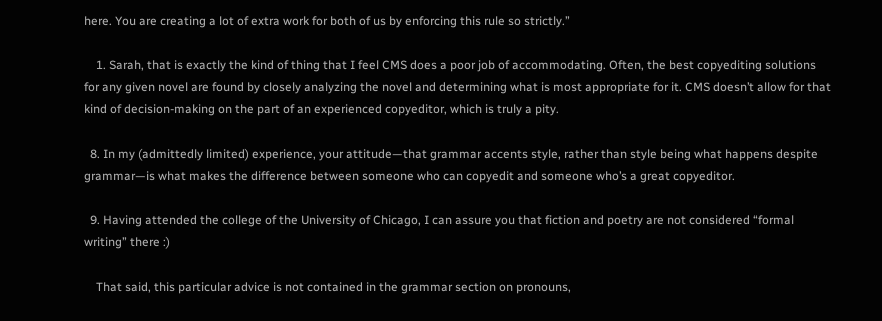here. You are creating a lot of extra work for both of us by enforcing this rule so strictly.”

    1. Sarah, that is exactly the kind of thing that I feel CMS does a poor job of accommodating. Often, the best copyediting solutions for any given novel are found by closely analyzing the novel and determining what is most appropriate for it. CMS doesn’t allow for that kind of decision-making on the part of an experienced copyeditor, which is truly a pity.

  8. In my (admittedly limited) experience, your attitude—that grammar accents style, rather than style being what happens despite grammar—is what makes the difference between someone who can copyedit and someone who’s a great copyeditor.

  9. Having attended the college of the University of Chicago, I can assure you that fiction and poetry are not considered “formal writing” there :)

    That said, this particular advice is not contained in the grammar section on pronouns,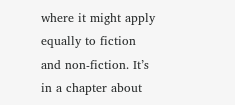where it might apply equally to fiction and non-fiction. It’s in a chapter about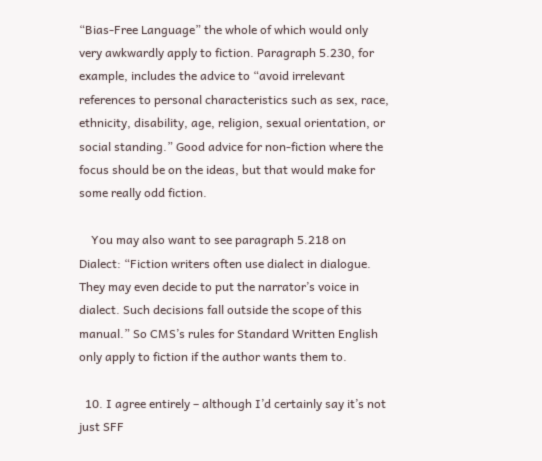“Bias-Free Language” the whole of which would only very awkwardly apply to fiction. Paragraph 5.230, for example, includes the advice to “avoid irrelevant references to personal characteristics such as sex, race, ethnicity, disability, age, religion, sexual orientation, or social standing.” Good advice for non-fiction where the focus should be on the ideas, but that would make for some really odd fiction.

    You may also want to see paragraph 5.218 on Dialect: “Fiction writers often use dialect in dialogue. They may even decide to put the narrator’s voice in dialect. Such decisions fall outside the scope of this manual.” So CMS’s rules for Standard Written English only apply to fiction if the author wants them to.

  10. I agree entirely – although I’d certainly say it’s not just SFF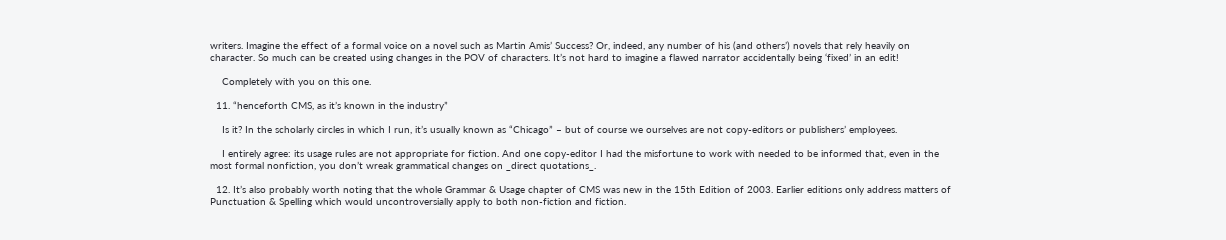writers. Imagine the effect of a formal voice on a novel such as Martin Amis’ Success? Or, indeed, any number of his (and others’) novels that rely heavily on character. So much can be created using changes in the POV of characters. It’s not hard to imagine a flawed narrator accidentally being ‘fixed’ in an edit!

    Completely with you on this one.

  11. “henceforth CMS, as it’s known in the industry”

    Is it? In the scholarly circles in which I run, it’s usually known as “Chicago” – but of course we ourselves are not copy-editors or publishers’ employees.

    I entirely agree: its usage rules are not appropriate for fiction. And one copy-editor I had the misfortune to work with needed to be informed that, even in the most formal nonfiction, you don’t wreak grammatical changes on _direct quotations_.

  12. It’s also probably worth noting that the whole Grammar & Usage chapter of CMS was new in the 15th Edition of 2003. Earlier editions only address matters of Punctuation & Spelling which would uncontroversially apply to both non-fiction and fiction.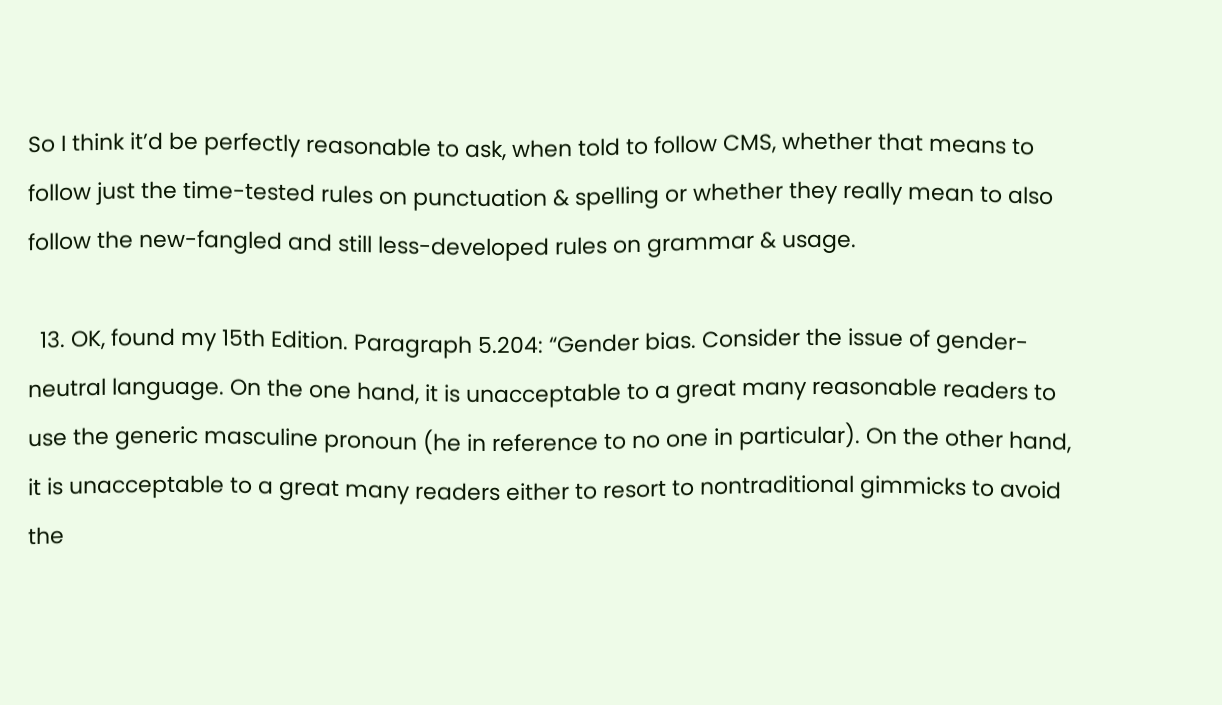So I think it’d be perfectly reasonable to ask, when told to follow CMS, whether that means to follow just the time-tested rules on punctuation & spelling or whether they really mean to also follow the new-fangled and still less-developed rules on grammar & usage.

  13. OK, found my 15th Edition. Paragraph 5.204: “Gender bias. Consider the issue of gender-neutral language. On the one hand, it is unacceptable to a great many reasonable readers to use the generic masculine pronoun (he in reference to no one in particular). On the other hand, it is unacceptable to a great many readers either to resort to nontraditional gimmicks to avoid the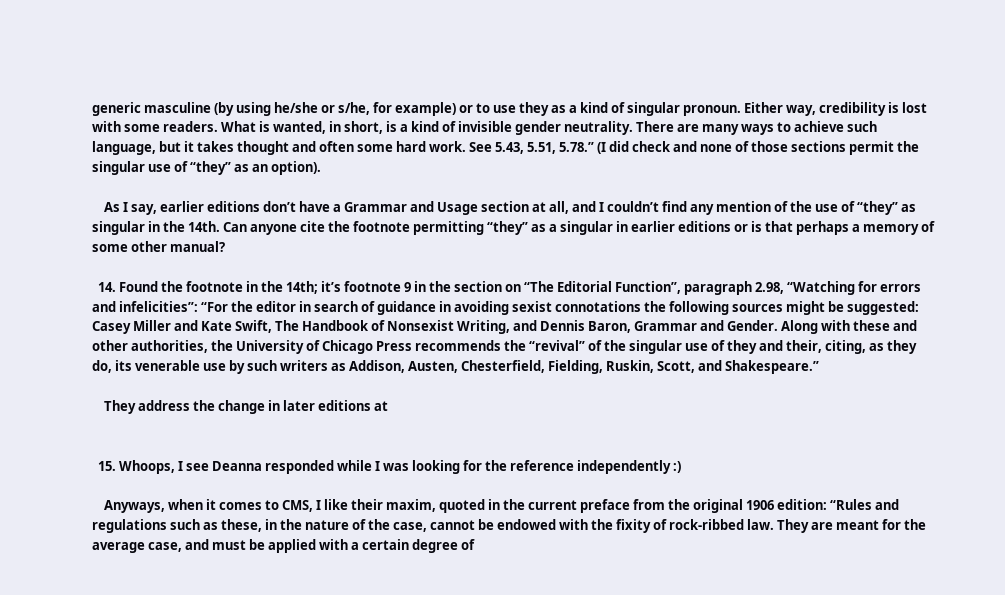generic masculine (by using he/she or s/he, for example) or to use they as a kind of singular pronoun. Either way, credibility is lost with some readers. What is wanted, in short, is a kind of invisible gender neutrality. There are many ways to achieve such language, but it takes thought and often some hard work. See 5.43, 5.51, 5.78.” (I did check and none of those sections permit the singular use of “they” as an option).

    As I say, earlier editions don’t have a Grammar and Usage section at all, and I couldn’t find any mention of the use of “they” as singular in the 14th. Can anyone cite the footnote permitting “they” as a singular in earlier editions or is that perhaps a memory of some other manual?

  14. Found the footnote in the 14th; it’s footnote 9 in the section on “The Editorial Function”, paragraph 2.98, “Watching for errors and infelicities”: “For the editor in search of guidance in avoiding sexist connotations the following sources might be suggested: Casey Miller and Kate Swift, The Handbook of Nonsexist Writing, and Dennis Baron, Grammar and Gender. Along with these and other authorities, the University of Chicago Press recommends the “revival” of the singular use of they and their, citing, as they do, its venerable use by such writers as Addison, Austen, Chesterfield, Fielding, Ruskin, Scott, and Shakespeare.”

    They address the change in later editions at


  15. Whoops, I see Deanna responded while I was looking for the reference independently :)

    Anyways, when it comes to CMS, I like their maxim, quoted in the current preface from the original 1906 edition: “Rules and regulations such as these, in the nature of the case, cannot be endowed with the fixity of rock-ribbed law. They are meant for the average case, and must be applied with a certain degree of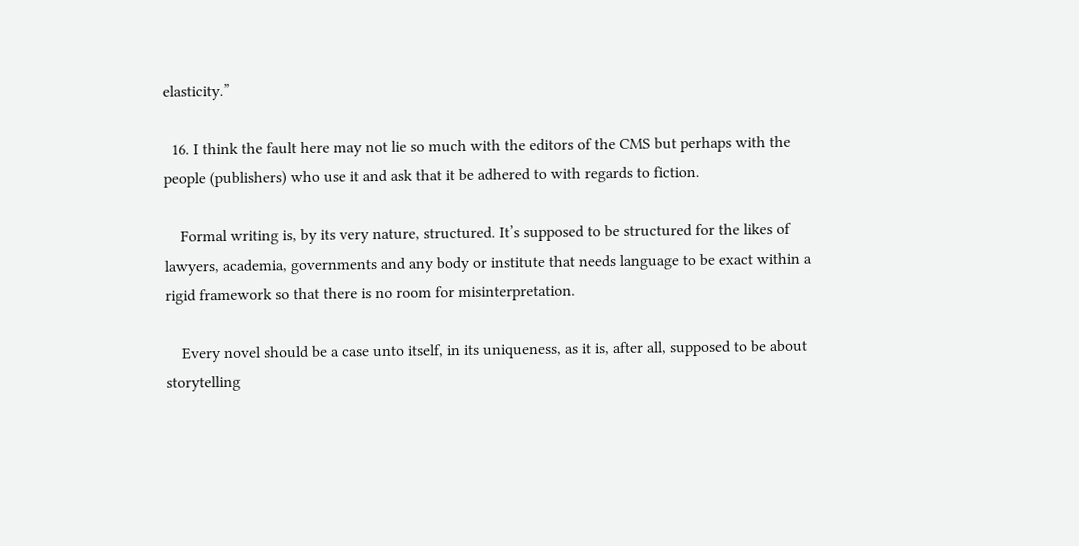elasticity.”

  16. I think the fault here may not lie so much with the editors of the CMS but perhaps with the people (publishers) who use it and ask that it be adhered to with regards to fiction.

    Formal writing is, by its very nature, structured. It’s supposed to be structured for the likes of lawyers, academia, governments and any body or institute that needs language to be exact within a rigid framework so that there is no room for misinterpretation.

    Every novel should be a case unto itself, in its uniqueness, as it is, after all, supposed to be about storytelling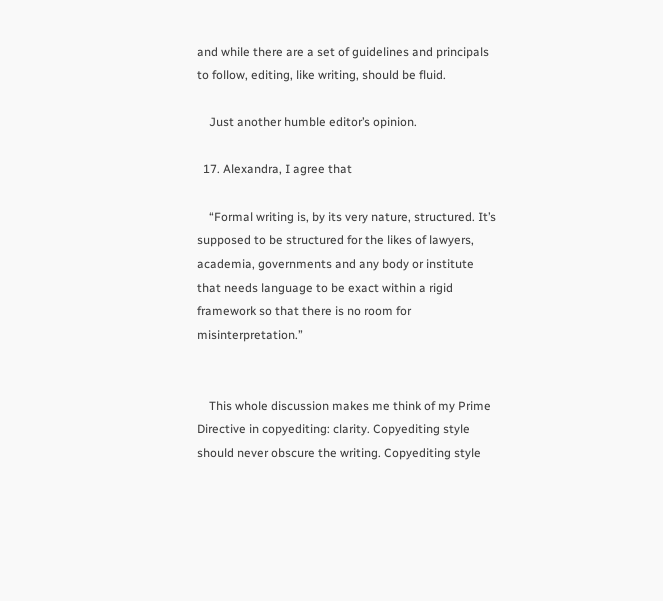and while there are a set of guidelines and principals to follow, editing, like writing, should be fluid.

    Just another humble editor’s opinion.

  17. Alexandra, I agree that

    “Formal writing is, by its very nature, structured. It’s supposed to be structured for the likes of lawyers, academia, governments and any body or institute that needs language to be exact within a rigid framework so that there is no room for misinterpretation.”


    This whole discussion makes me think of my Prime Directive in copyediting: clarity. Copyediting style should never obscure the writing. Copyediting style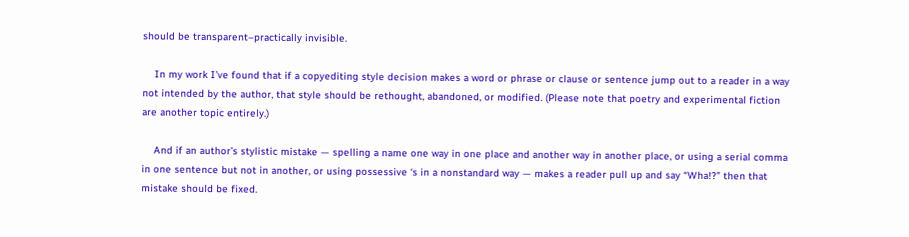should be transparent–practically invisible.

    In my work I’ve found that if a copyediting style decision makes a word or phrase or clause or sentence jump out to a reader in a way not intended by the author, that style should be rethought, abandoned, or modified. (Please note that poetry and experimental fiction are another topic entirely.)

    And if an author’s stylistic mistake — spelling a name one way in one place and another way in another place, or using a serial comma in one sentence but not in another, or using possessive ‘s in a nonstandard way — makes a reader pull up and say “Wha!?” then that mistake should be fixed.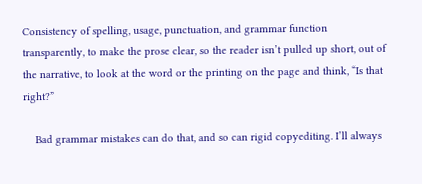Consistency of spelling, usage, punctuation, and grammar function transparently, to make the prose clear, so the reader isn’t pulled up short, out of the narrative, to look at the word or the printing on the page and think, “Is that right?”

    Bad grammar mistakes can do that, and so can rigid copyediting. I’ll always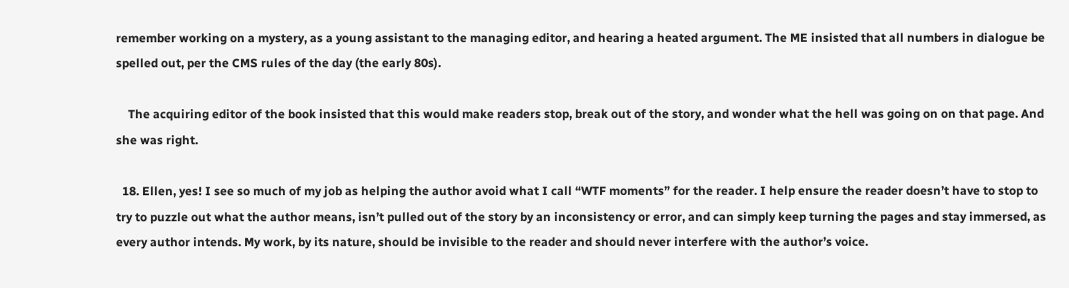remember working on a mystery, as a young assistant to the managing editor, and hearing a heated argument. The ME insisted that all numbers in dialogue be spelled out, per the CMS rules of the day (the early 80s).

    The acquiring editor of the book insisted that this would make readers stop, break out of the story, and wonder what the hell was going on on that page. And she was right.

  18. Ellen, yes! I see so much of my job as helping the author avoid what I call “WTF moments” for the reader. I help ensure the reader doesn’t have to stop to try to puzzle out what the author means, isn’t pulled out of the story by an inconsistency or error, and can simply keep turning the pages and stay immersed, as every author intends. My work, by its nature, should be invisible to the reader and should never interfere with the author’s voice.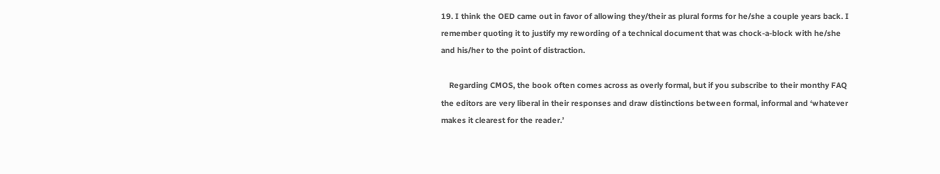19. I think the OED came out in favor of allowing they/their as plural forms for he/she a couple years back. I remember quoting it to justify my rewording of a technical document that was chock-a-block with he/she and his/her to the point of distraction.

    Regarding CMOS, the book often comes across as overly formal, but if you subscribe to their monthy FAQ the editors are very liberal in their responses and draw distinctions between formal, informal and ‘whatever makes it clearest for the reader.’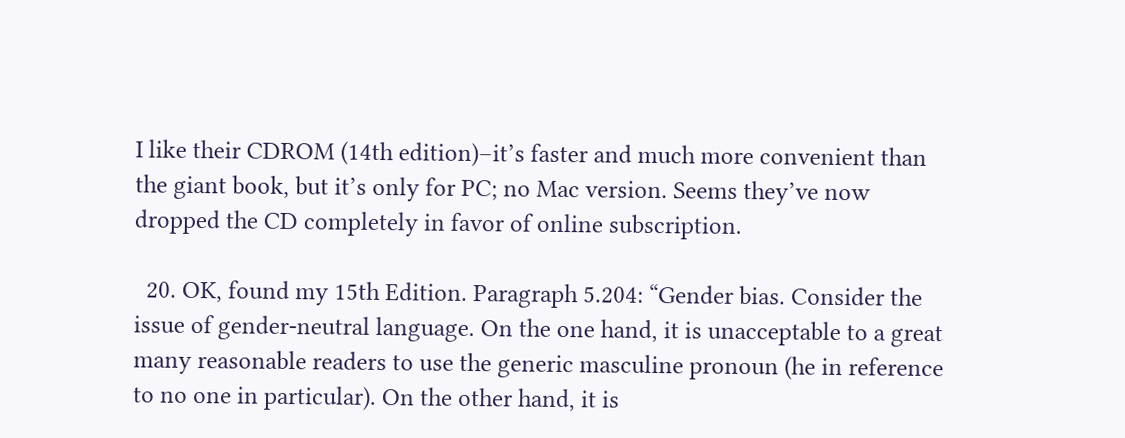I like their CDROM (14th edition)–it’s faster and much more convenient than the giant book, but it’s only for PC; no Mac version. Seems they’ve now dropped the CD completely in favor of online subscription.

  20. OK, found my 15th Edition. Paragraph 5.204: “Gender bias. Consider the issue of gender-neutral language. On the one hand, it is unacceptable to a great many reasonable readers to use the generic masculine pronoun (he in reference to no one in particular). On the other hand, it is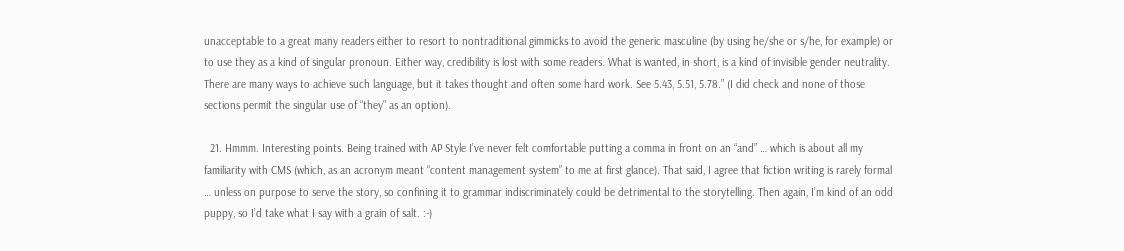unacceptable to a great many readers either to resort to nontraditional gimmicks to avoid the generic masculine (by using he/she or s/he, for example) or to use they as a kind of singular pronoun. Either way, credibility is lost with some readers. What is wanted, in short, is a kind of invisible gender neutrality. There are many ways to achieve such language, but it takes thought and often some hard work. See 5.43, 5.51, 5.78.” (I did check and none of those sections permit the singular use of “they” as an option).

  21. Hmmm. Interesting points. Being trained with AP Style I’ve never felt comfortable putting a comma in front on an “and” … which is about all my familiarity with CMS (which, as an acronym meant “content management system” to me at first glance). That said, I agree that fiction writing is rarely formal … unless on purpose to serve the story, so confining it to grammar indiscriminately could be detrimental to the storytelling. Then again, I’m kind of an odd puppy, so I’d take what I say with a grain of salt. :-)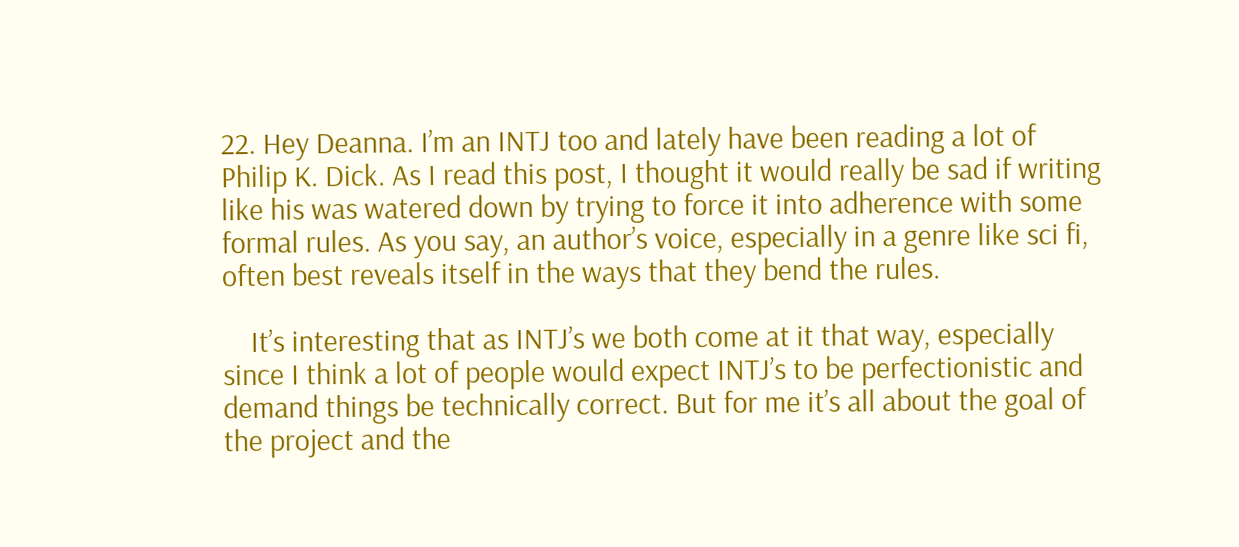22. Hey Deanna. I’m an INTJ too and lately have been reading a lot of Philip K. Dick. As I read this post, I thought it would really be sad if writing like his was watered down by trying to force it into adherence with some formal rules. As you say, an author’s voice, especially in a genre like sci fi, often best reveals itself in the ways that they bend the rules.

    It’s interesting that as INTJ’s we both come at it that way, especially since I think a lot of people would expect INTJ’s to be perfectionistic and demand things be technically correct. But for me it’s all about the goal of the project and the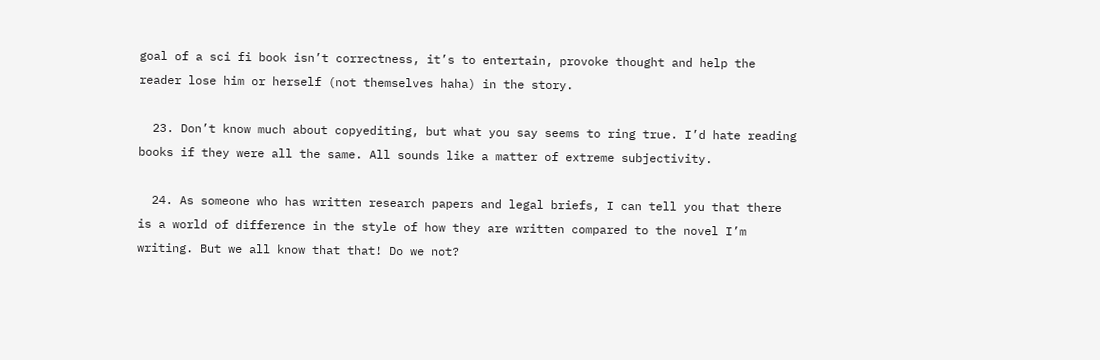goal of a sci fi book isn’t correctness, it’s to entertain, provoke thought and help the reader lose him or herself (not themselves haha) in the story.

  23. Don’t know much about copyediting, but what you say seems to ring true. I’d hate reading books if they were all the same. All sounds like a matter of extreme subjectivity.

  24. As someone who has written research papers and legal briefs, I can tell you that there is a world of difference in the style of how they are written compared to the novel I’m writing. But we all know that that! Do we not?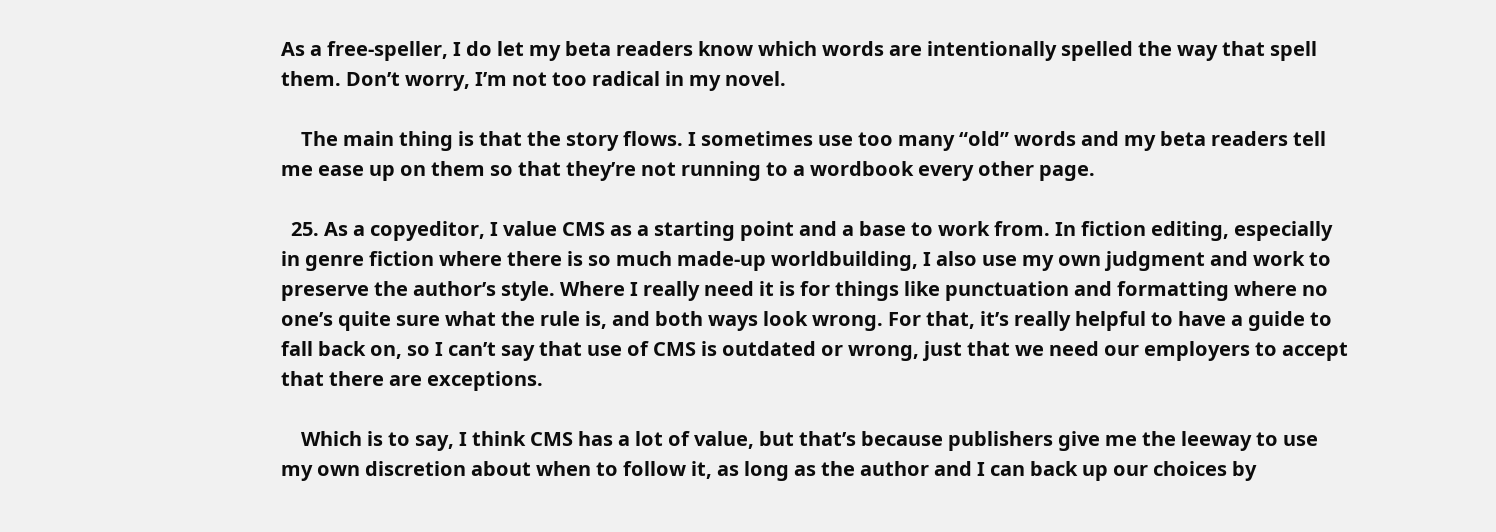As a free-speller, I do let my beta readers know which words are intentionally spelled the way that spell them. Don’t worry, I’m not too radical in my novel.

    The main thing is that the story flows. I sometimes use too many “old” words and my beta readers tell me ease up on them so that they’re not running to a wordbook every other page.

  25. As a copyeditor, I value CMS as a starting point and a base to work from. In fiction editing, especially in genre fiction where there is so much made-up worldbuilding, I also use my own judgment and work to preserve the author’s style. Where I really need it is for things like punctuation and formatting where no one’s quite sure what the rule is, and both ways look wrong. For that, it’s really helpful to have a guide to fall back on, so I can’t say that use of CMS is outdated or wrong, just that we need our employers to accept that there are exceptions.

    Which is to say, I think CMS has a lot of value, but that’s because publishers give me the leeway to use my own discretion about when to follow it, as long as the author and I can back up our choices by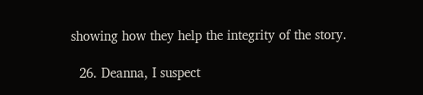showing how they help the integrity of the story.

  26. Deanna, I suspect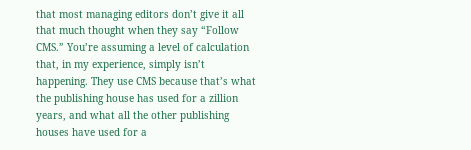that most managing editors don’t give it all that much thought when they say “Follow CMS.” You’re assuming a level of calculation that, in my experience, simply isn’t happening. They use CMS because that’s what the publishing house has used for a zillion years, and what all the other publishing houses have used for a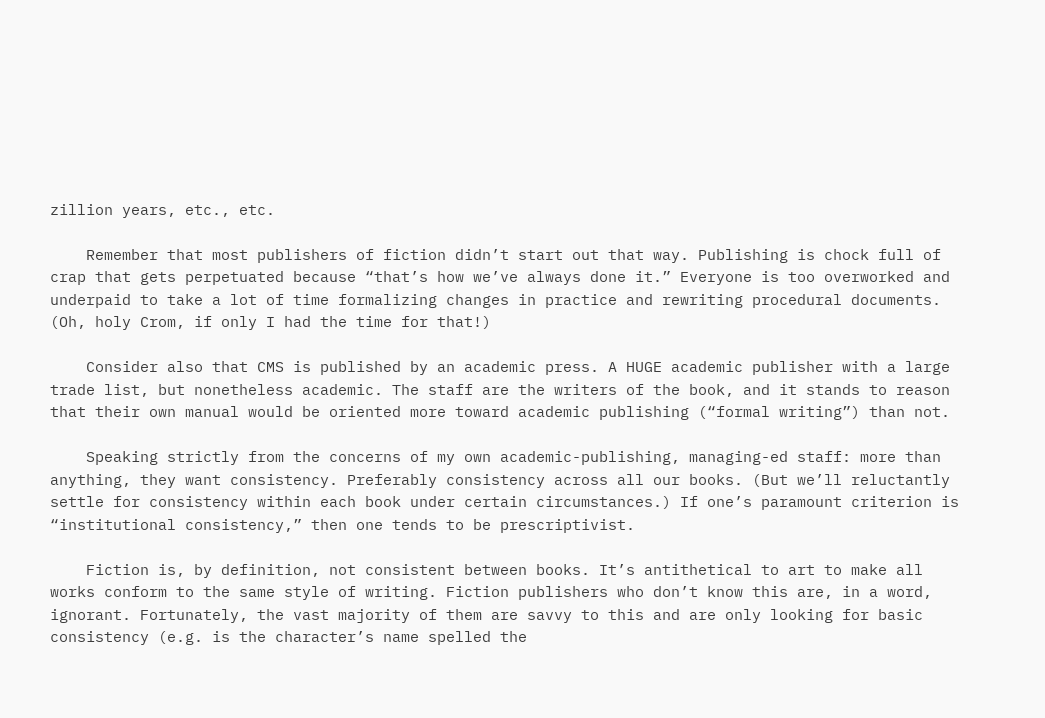zillion years, etc., etc.

    Remember that most publishers of fiction didn’t start out that way. Publishing is chock full of crap that gets perpetuated because “that’s how we’ve always done it.” Everyone is too overworked and underpaid to take a lot of time formalizing changes in practice and rewriting procedural documents. (Oh, holy Crom, if only I had the time for that!)

    Consider also that CMS is published by an academic press. A HUGE academic publisher with a large trade list, but nonetheless academic. The staff are the writers of the book, and it stands to reason that their own manual would be oriented more toward academic publishing (“formal writing”) than not.

    Speaking strictly from the concerns of my own academic-publishing, managing-ed staff: more than anything, they want consistency. Preferably consistency across all our books. (But we’ll reluctantly settle for consistency within each book under certain circumstances.) If one’s paramount criterion is “institutional consistency,” then one tends to be prescriptivist.

    Fiction is, by definition, not consistent between books. It’s antithetical to art to make all works conform to the same style of writing. Fiction publishers who don’t know this are, in a word, ignorant. Fortunately, the vast majority of them are savvy to this and are only looking for basic consistency (e.g. is the character’s name spelled the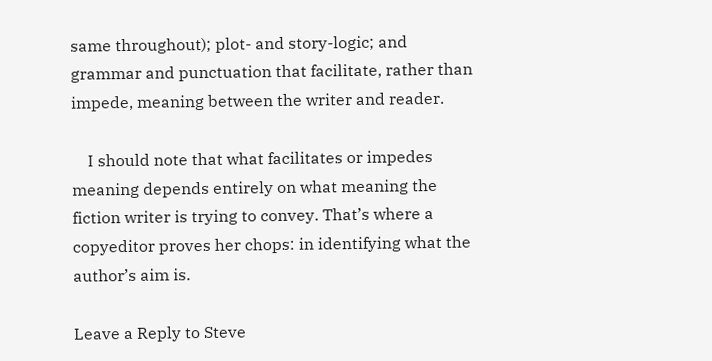same throughout); plot- and story-logic; and grammar and punctuation that facilitate, rather than impede, meaning between the writer and reader.

    I should note that what facilitates or impedes meaning depends entirely on what meaning the fiction writer is trying to convey. That’s where a copyeditor proves her chops: in identifying what the author’s aim is.

Leave a Reply to Steve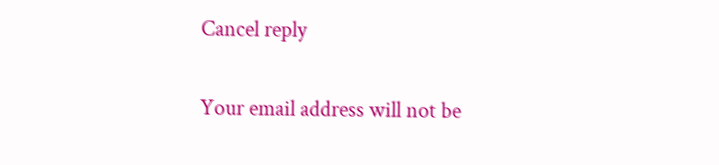Cancel reply

Your email address will not be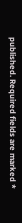published. Required fields are marked *